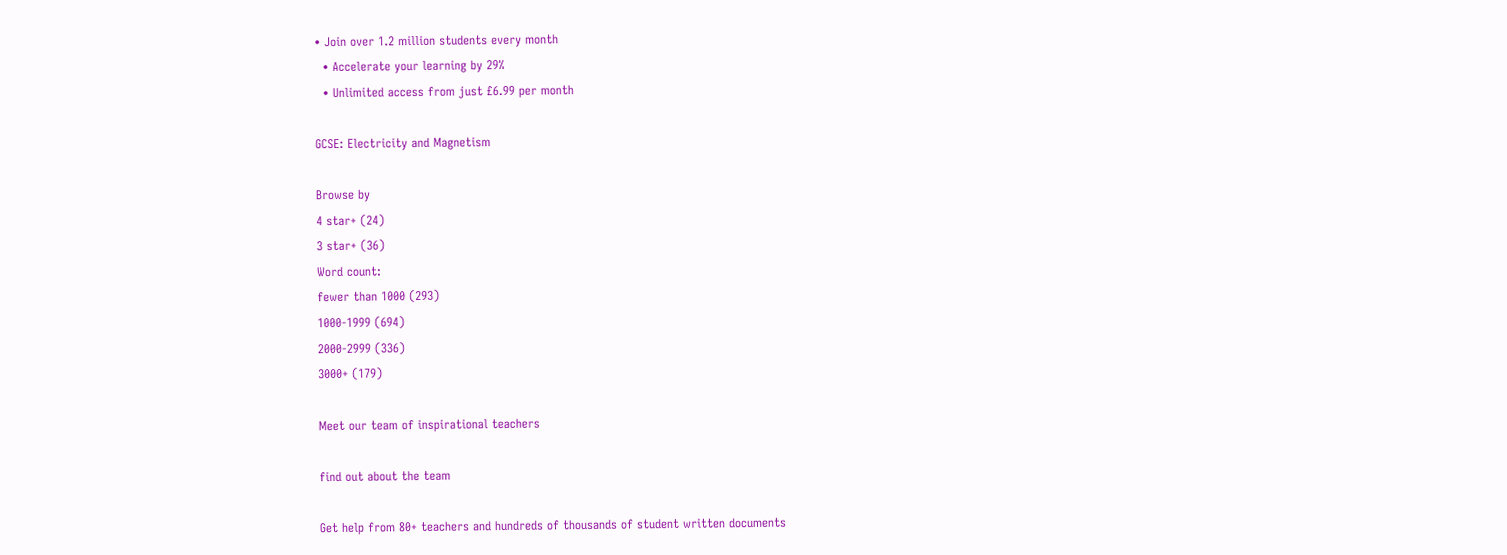• Join over 1.2 million students every month
  • Accelerate your learning by 29%
  • Unlimited access from just £6.99 per month

GCSE: Electricity and Magnetism

Browse by
4 star+ (24)
3 star+ (36)
Word count:
fewer than 1000 (293)
1000-1999 (694)
2000-2999 (336)
3000+ (179)

Meet our team of inspirational teachers

find out about the team

Get help from 80+ teachers and hundreds of thousands of student written documents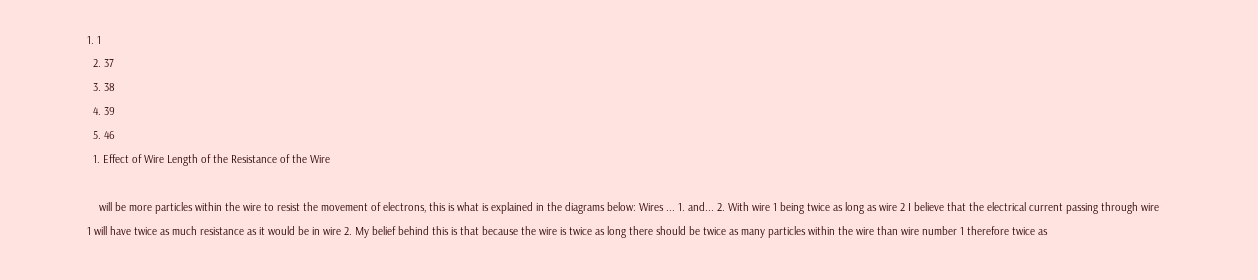1. 1
  2. 37
  3. 38
  4. 39
  5. 46
  1. Effect of Wire Length of the Resistance of the Wire

    will be more particles within the wire to resist the movement of electrons, this is what is explained in the diagrams below: Wires ... 1. and... 2. With wire 1 being twice as long as wire 2 I believe that the electrical current passing through wire 1 will have twice as much resistance as it would be in wire 2. My belief behind this is that because the wire is twice as long there should be twice as many particles within the wire than wire number 1 therefore twice as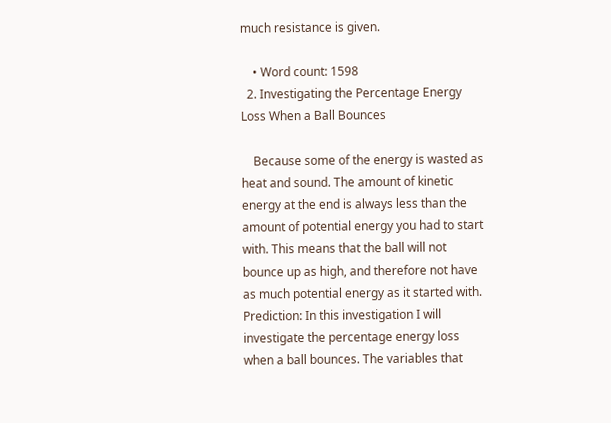much resistance is given.

    • Word count: 1598
  2. Investigating the Percentage Energy Loss When a Ball Bounces

    Because some of the energy is wasted as heat and sound. The amount of kinetic energy at the end is always less than the amount of potential energy you had to start with. This means that the ball will not bounce up as high, and therefore not have as much potential energy as it started with. Prediction: In this investigation I will investigate the percentage energy loss when a ball bounces. The variables that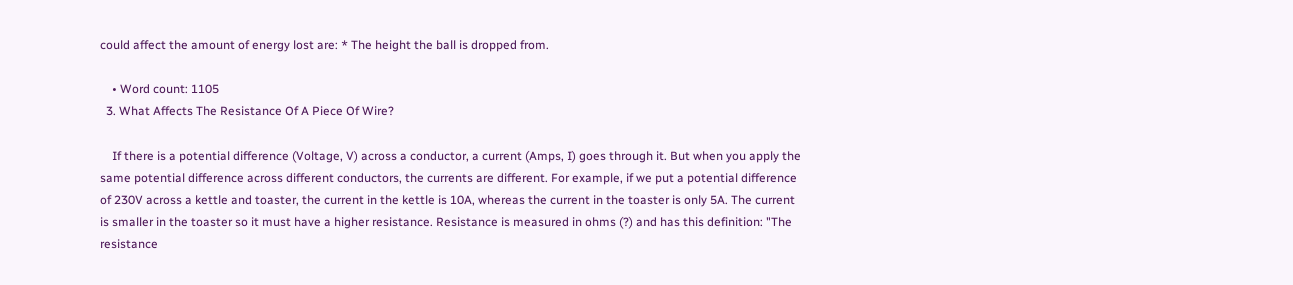could affect the amount of energy lost are: * The height the ball is dropped from.

    • Word count: 1105
  3. What Affects The Resistance Of A Piece Of Wire?

    If there is a potential difference (Voltage, V) across a conductor, a current (Amps, I) goes through it. But when you apply the same potential difference across different conductors, the currents are different. For example, if we put a potential difference of 230V across a kettle and toaster, the current in the kettle is 10A, whereas the current in the toaster is only 5A. The current is smaller in the toaster so it must have a higher resistance. Resistance is measured in ohms (?) and has this definition: "The resistance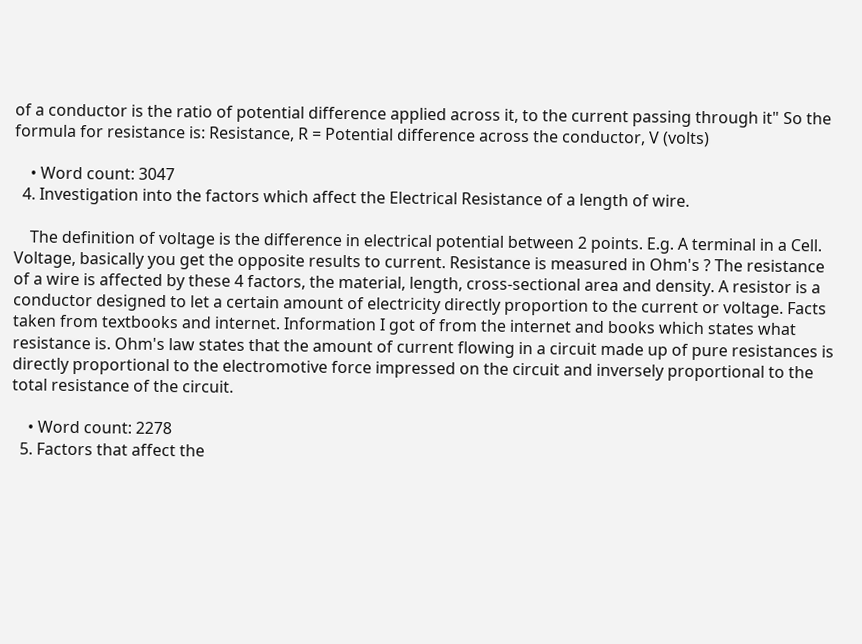of a conductor is the ratio of potential difference applied across it, to the current passing through it" So the formula for resistance is: Resistance, R = Potential difference across the conductor, V (volts)

    • Word count: 3047
  4. Investigation into the factors which affect the Electrical Resistance of a length of wire.

    The definition of voltage is the difference in electrical potential between 2 points. E.g. A terminal in a Cell. Voltage, basically you get the opposite results to current. Resistance is measured in Ohm's ? The resistance of a wire is affected by these 4 factors, the material, length, cross-sectional area and density. A resistor is a conductor designed to let a certain amount of electricity directly proportion to the current or voltage. Facts taken from textbooks and internet. Information I got of from the internet and books which states what resistance is. Ohm's law states that the amount of current flowing in a circuit made up of pure resistances is directly proportional to the electromotive force impressed on the circuit and inversely proportional to the total resistance of the circuit.

    • Word count: 2278
  5. Factors that affect the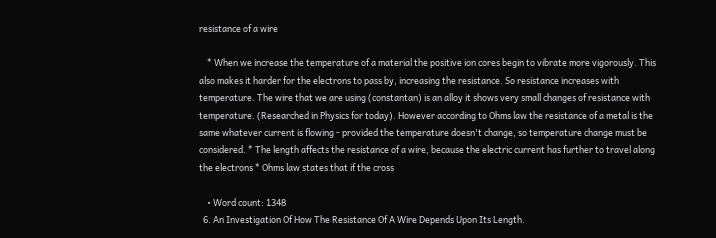resistance of a wire

    * When we increase the temperature of a material the positive ion cores begin to vibrate more vigorously. This also makes it harder for the electrons to pass by, increasing the resistance. So resistance increases with temperature. The wire that we are using (constantan) is an alloy it shows very small changes of resistance with temperature. (Researched in Physics for today). However according to Ohms law the resistance of a metal is the same whatever current is flowing - provided the temperature doesn't change, so temperature change must be considered. * The length affects the resistance of a wire, because the electric current has further to travel along the electrons * Ohms law states that if the cross

    • Word count: 1348
  6. An Investigation Of How The Resistance Of A Wire Depends Upon Its Length.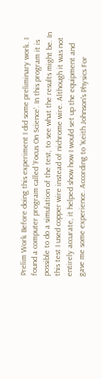Prelim Work Before doing this experiment I did some preliminary work. I found a computer program called 'Focus On Science'. In this program it is possible to do a simulation of the test, to see what the results might be. In this test I used copper wire instead of nichrome wire. Although it was not entirely accurate, it helped show how I would set up the equipment and gave me some experience. According to 'Keith Johnson's Physics For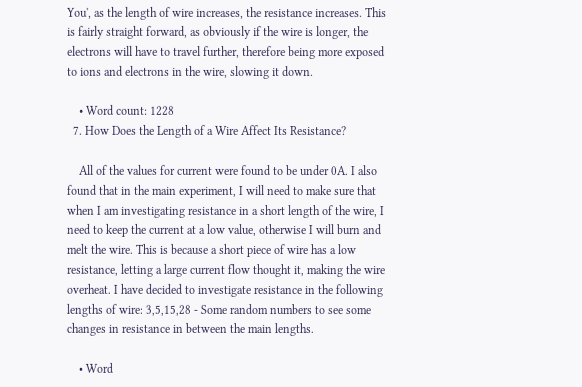You', as the length of wire increases, the resistance increases. This is fairly straight forward, as obviously if the wire is longer, the electrons will have to travel further, therefore being more exposed to ions and electrons in the wire, slowing it down.

    • Word count: 1228
  7. How Does the Length of a Wire Affect Its Resistance?

    All of the values for current were found to be under 0A. I also found that in the main experiment, I will need to make sure that when I am investigating resistance in a short length of the wire, I need to keep the current at a low value, otherwise I will burn and melt the wire. This is because a short piece of wire has a low resistance, letting a large current flow thought it, making the wire overheat. I have decided to investigate resistance in the following lengths of wire: 3,5,15,28 - Some random numbers to see some changes in resistance in between the main lengths.

    • Word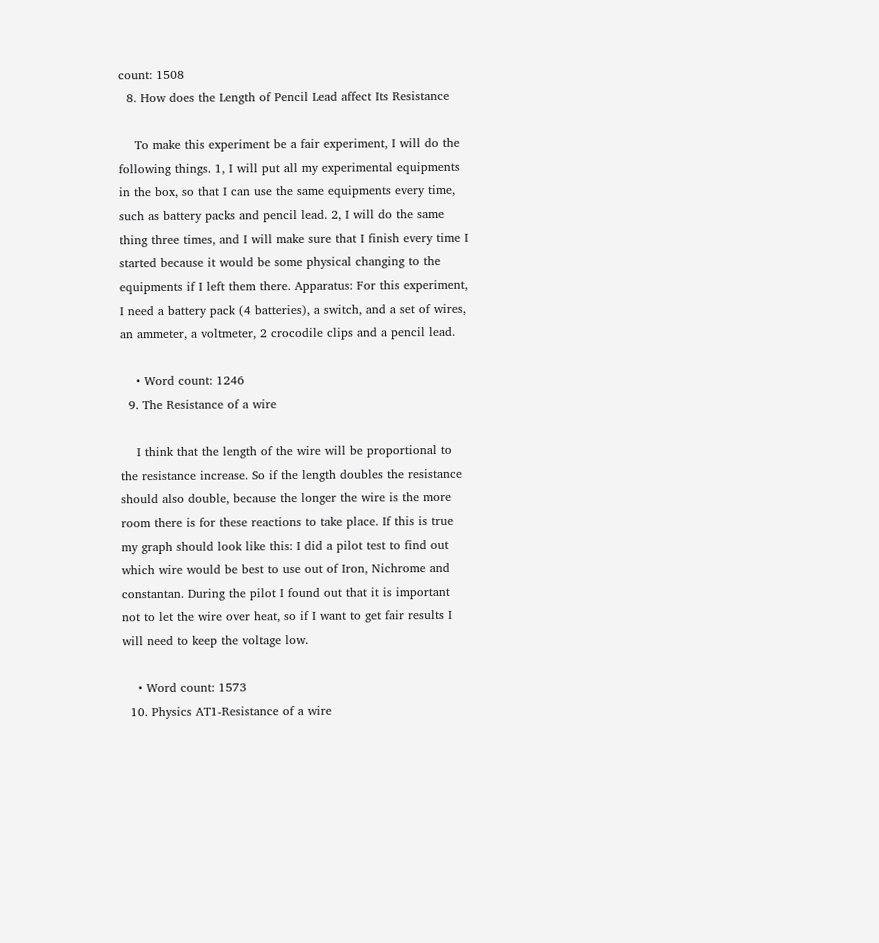count: 1508
  8. How does the Length of Pencil Lead affect Its Resistance

    To make this experiment be a fair experiment, I will do the following things. 1, I will put all my experimental equipments in the box, so that I can use the same equipments every time, such as battery packs and pencil lead. 2, I will do the same thing three times, and I will make sure that I finish every time I started because it would be some physical changing to the equipments if I left them there. Apparatus: For this experiment, I need a battery pack (4 batteries), a switch, and a set of wires, an ammeter, a voltmeter, 2 crocodile clips and a pencil lead.

    • Word count: 1246
  9. The Resistance of a wire

    I think that the length of the wire will be proportional to the resistance increase. So if the length doubles the resistance should also double, because the longer the wire is the more room there is for these reactions to take place. If this is true my graph should look like this: I did a pilot test to find out which wire would be best to use out of Iron, Nichrome and constantan. During the pilot I found out that it is important not to let the wire over heat, so if I want to get fair results I will need to keep the voltage low.

    • Word count: 1573
  10. Physics AT1-Resistance of a wire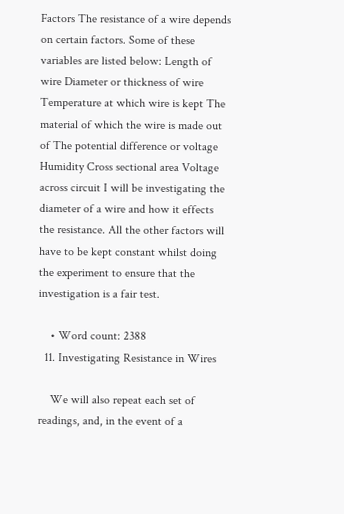Factors The resistance of a wire depends on certain factors. Some of these variables are listed below: Length of wire Diameter or thickness of wire Temperature at which wire is kept The material of which the wire is made out of The potential difference or voltage Humidity Cross sectional area Voltage across circuit I will be investigating the diameter of a wire and how it effects the resistance. All the other factors will have to be kept constant whilst doing the experiment to ensure that the investigation is a fair test.

    • Word count: 2388
  11. Investigating Resistance in Wires

    We will also repeat each set of readings, and, in the event of a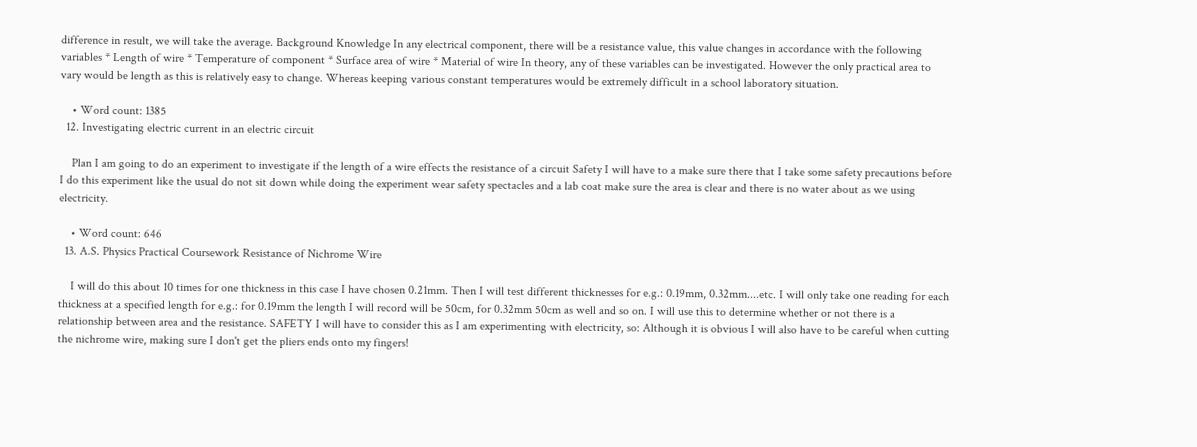difference in result, we will take the average. Background Knowledge In any electrical component, there will be a resistance value, this value changes in accordance with the following variables * Length of wire * Temperature of component * Surface area of wire * Material of wire In theory, any of these variables can be investigated. However the only practical area to vary would be length as this is relatively easy to change. Whereas keeping various constant temperatures would be extremely difficult in a school laboratory situation.

    • Word count: 1385
  12. Investigating electric current in an electric circuit

    Plan I am going to do an experiment to investigate if the length of a wire effects the resistance of a circuit Safety I will have to a make sure there that I take some safety precautions before I do this experiment like the usual do not sit down while doing the experiment wear safety spectacles and a lab coat make sure the area is clear and there is no water about as we using electricity.

    • Word count: 646
  13. A.S. Physics Practical Coursework Resistance of Nichrome Wire

    I will do this about 10 times for one thickness in this case I have chosen 0.21mm. Then I will test different thicknesses for e.g.: 0.19mm, 0.32mm....etc. I will only take one reading for each thickness at a specified length for e.g.: for 0.19mm the length I will record will be 50cm, for 0.32mm 50cm as well and so on. I will use this to determine whether or not there is a relationship between area and the resistance. SAFETY I will have to consider this as I am experimenting with electricity, so: Although it is obvious I will also have to be careful when cutting the nichrome wire, making sure I don't get the pliers ends onto my fingers!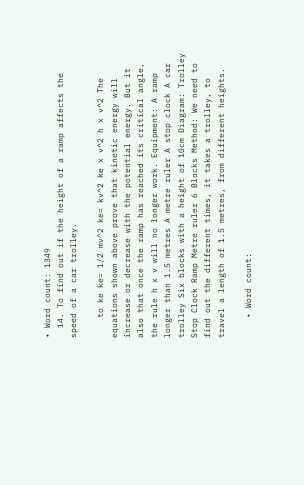• Word count: 1349
  14. To find out if the height of a ramp affects the speed of a car trolley.

    to ke ke= 1/2 mv^2 ke= kv^2 ke x v^2 h x v^2 The equations shown above prove that kinetic energy will increase or decrease with the potential energy. But it also that once the ramp has reached its critical angle, the rule h x v will no longer work. Equipment: A ramp longer than 1.5 metres A metre ruler A stop clock A car trolley Six blocks with a height of 10cm Diagram: Trolley Stop Clock Ramp Metre ruler 6 Blocks Method: We need to find out the different times, it takes a trolley, to travel a length of 1.5 metres, from different heights.

    • Word count: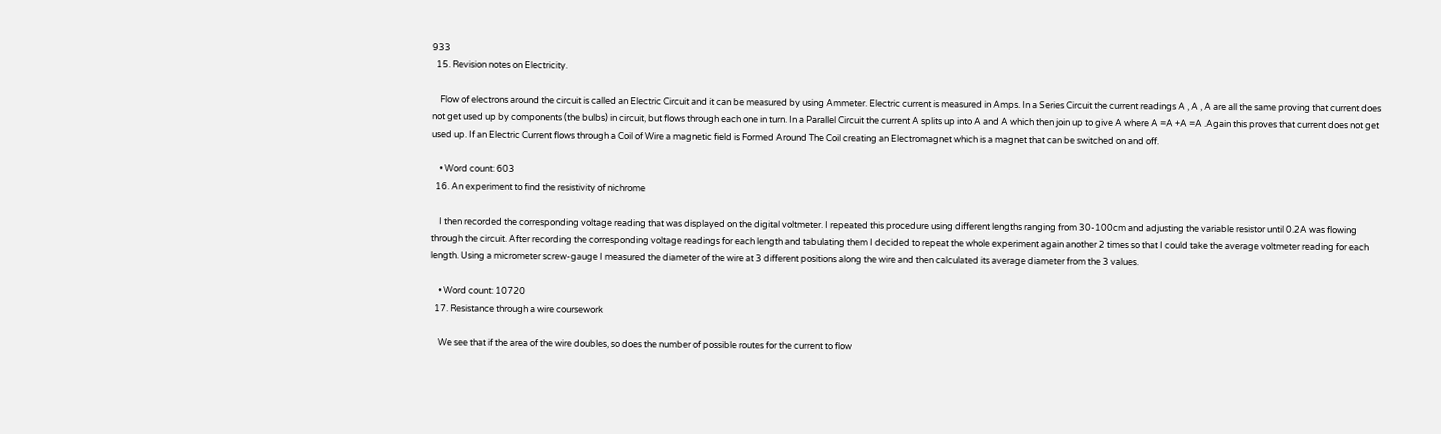933
  15. Revision notes on Electricity.

    Flow of electrons around the circuit is called an Electric Circuit and it can be measured by using Ammeter. Electric current is measured in Amps. In a Series Circuit the current readings A , A , A are all the same proving that current does not get used up by components (the bulbs) in circuit, but flows through each one in turn. In a Parallel Circuit the current A splits up into A and A which then join up to give A where A =A +A =A .Again this proves that current does not get used up. If an Electric Current flows through a Coil of Wire a magnetic field is Formed Around The Coil creating an Electromagnet which is a magnet that can be switched on and off.

    • Word count: 603
  16. An experiment to find the resistivity of nichrome

    I then recorded the corresponding voltage reading that was displayed on the digital voltmeter. I repeated this procedure using different lengths ranging from 30-100cm and adjusting the variable resistor until 0.2A was flowing through the circuit. After recording the corresponding voltage readings for each length and tabulating them I decided to repeat the whole experiment again another 2 times so that I could take the average voltmeter reading for each length. Using a micrometer screw-gauge I measured the diameter of the wire at 3 different positions along the wire and then calculated its average diameter from the 3 values.

    • Word count: 10720
  17. Resistance through a wire coursework

    We see that if the area of the wire doubles, so does the number of possible routes for the current to flow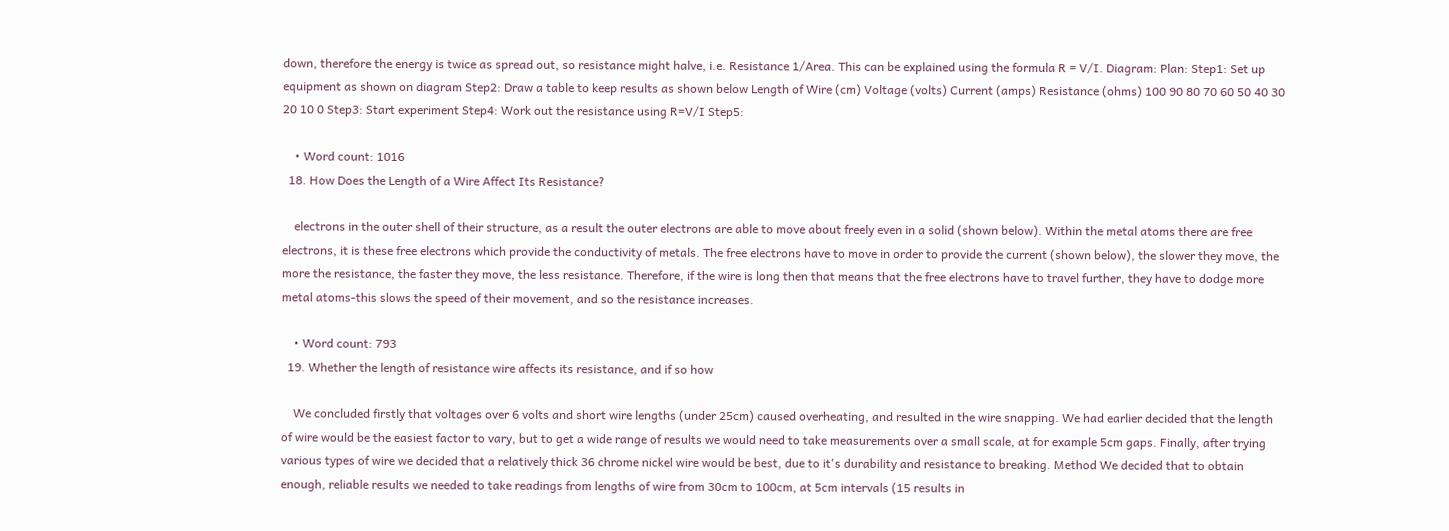down, therefore the energy is twice as spread out, so resistance might halve, i.e. Resistance 1/Area. This can be explained using the formula R = V/I. Diagram: Plan: Step1: Set up equipment as shown on diagram Step2: Draw a table to keep results as shown below Length of Wire (cm) Voltage (volts) Current (amps) Resistance (ohms) 100 90 80 70 60 50 40 30 20 10 0 Step3: Start experiment Step4: Work out the resistance using R=V/I Step5:

    • Word count: 1016
  18. How Does the Length of a Wire Affect Its Resistance?

    electrons in the outer shell of their structure, as a result the outer electrons are able to move about freely even in a solid (shown below). Within the metal atoms there are free electrons, it is these free electrons which provide the conductivity of metals. The free electrons have to move in order to provide the current (shown below), the slower they move, the more the resistance, the faster they move, the less resistance. Therefore, if the wire is long then that means that the free electrons have to travel further, they have to dodge more metal atoms-this slows the speed of their movement, and so the resistance increases.

    • Word count: 793
  19. Whether the length of resistance wire affects its resistance, and if so how

    We concluded firstly that voltages over 6 volts and short wire lengths (under 25cm) caused overheating, and resulted in the wire snapping. We had earlier decided that the length of wire would be the easiest factor to vary, but to get a wide range of results we would need to take measurements over a small scale, at for example 5cm gaps. Finally, after trying various types of wire we decided that a relatively thick 36 chrome nickel wire would be best, due to it's durability and resistance to breaking. Method We decided that to obtain enough, reliable results we needed to take readings from lengths of wire from 30cm to 100cm, at 5cm intervals (15 results in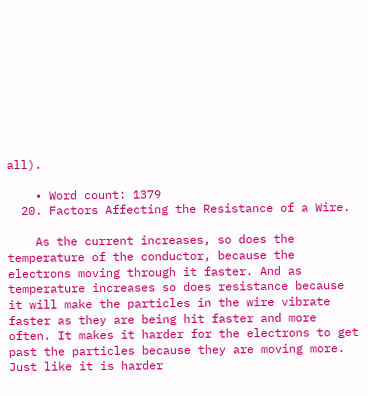all).

    • Word count: 1379
  20. Factors Affecting the Resistance of a Wire.

    As the current increases, so does the temperature of the conductor, because the electrons moving through it faster. And as temperature increases so does resistance because it will make the particles in the wire vibrate faster as they are being hit faster and more often. It makes it harder for the electrons to get past the particles because they are moving more. Just like it is harder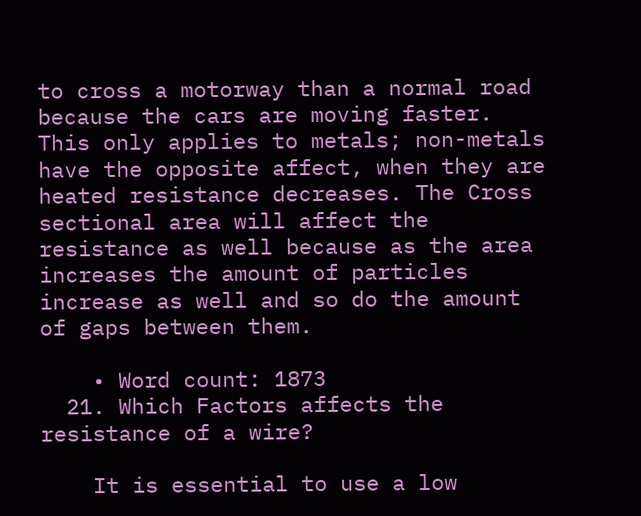to cross a motorway than a normal road because the cars are moving faster. This only applies to metals; non-metals have the opposite affect, when they are heated resistance decreases. The Cross sectional area will affect the resistance as well because as the area increases the amount of particles increase as well and so do the amount of gaps between them.

    • Word count: 1873
  21. Which Factors affects the resistance of a wire?

    It is essential to use a low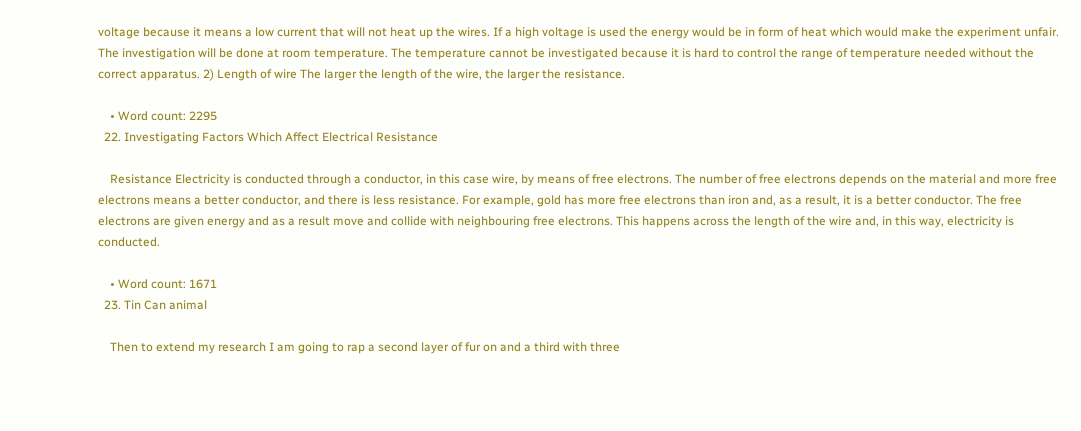voltage because it means a low current that will not heat up the wires. If a high voltage is used the energy would be in form of heat which would make the experiment unfair. The investigation will be done at room temperature. The temperature cannot be investigated because it is hard to control the range of temperature needed without the correct apparatus. 2) Length of wire The larger the length of the wire, the larger the resistance.

    • Word count: 2295
  22. Investigating Factors Which Affect Electrical Resistance

    Resistance Electricity is conducted through a conductor, in this case wire, by means of free electrons. The number of free electrons depends on the material and more free electrons means a better conductor, and there is less resistance. For example, gold has more free electrons than iron and, as a result, it is a better conductor. The free electrons are given energy and as a result move and collide with neighbouring free electrons. This happens across the length of the wire and, in this way, electricity is conducted.

    • Word count: 1671
  23. Tin Can animal

    Then to extend my research I am going to rap a second layer of fur on and a third with three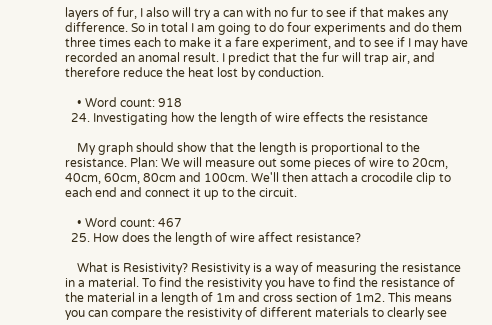layers of fur, I also will try a can with no fur to see if that makes any difference. So in total I am going to do four experiments and do them three times each to make it a fare experiment, and to see if I may have recorded an anomal result. I predict that the fur will trap air, and therefore reduce the heat lost by conduction.

    • Word count: 918
  24. Investigating how the length of wire effects the resistance

    My graph should show that the length is proportional to the resistance. Plan: We will measure out some pieces of wire to 20cm, 40cm, 60cm, 80cm and 100cm. We'll then attach a crocodile clip to each end and connect it up to the circuit.

    • Word count: 467
  25. How does the length of wire affect resistance?

    What is Resistivity? Resistivity is a way of measuring the resistance in a material. To find the resistivity you have to find the resistance of the material in a length of 1m and cross section of 1m2. This means you can compare the resistivity of different materials to clearly see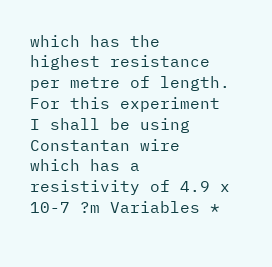which has the highest resistance per metre of length. For this experiment I shall be using Constantan wire which has a resistivity of 4.9 x 10-7 ?m Variables *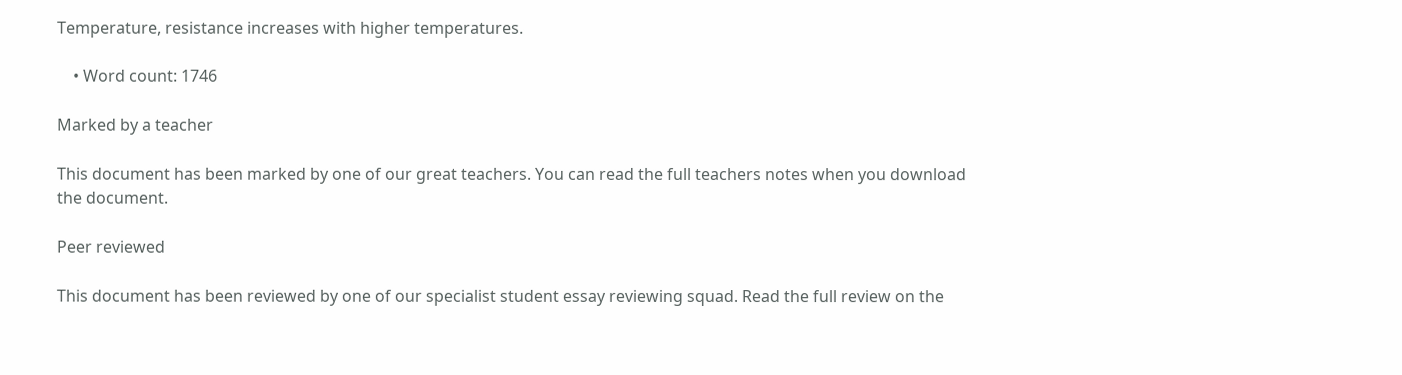Temperature, resistance increases with higher temperatures.

    • Word count: 1746

Marked by a teacher

This document has been marked by one of our great teachers. You can read the full teachers notes when you download the document.

Peer reviewed

This document has been reviewed by one of our specialist student essay reviewing squad. Read the full review on the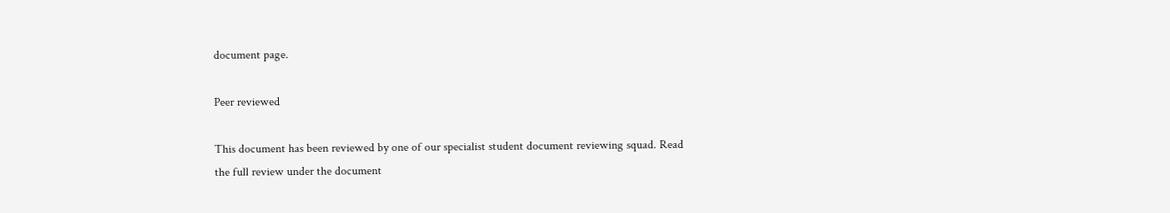document page.

Peer reviewed

This document has been reviewed by one of our specialist student document reviewing squad. Read the full review under the document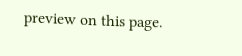preview on this page.